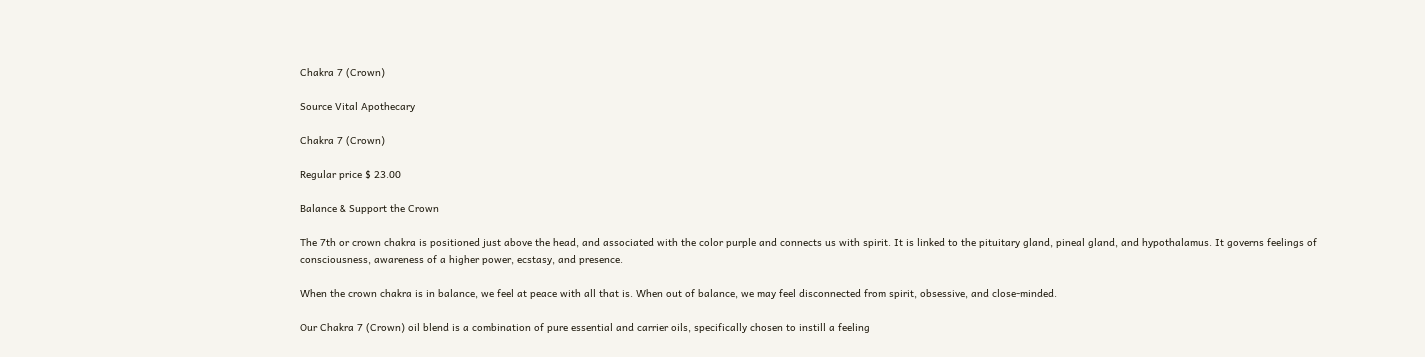Chakra 7 (Crown)

Source Vital Apothecary

Chakra 7 (Crown)

Regular price $ 23.00

Balance & Support the Crown

The 7th or crown chakra is positioned just above the head, and associated with the color purple and connects us with spirit. It is linked to the pituitary gland, pineal gland, and hypothalamus. It governs feelings of consciousness, awareness of a higher power, ecstasy, and presence.

When the crown chakra is in balance, we feel at peace with all that is. When out of balance, we may feel disconnected from spirit, obsessive, and close-minded.

Our Chakra 7 (Crown) oil blend is a combination of pure essential and carrier oils, specifically chosen to instill a feeling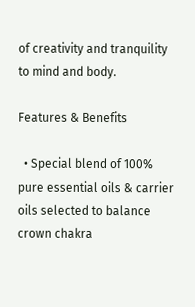of creativity and tranquility to mind and body.

Features & Benefits

  • Special blend of 100% pure essential oils & carrier oils selected to balance crown chakra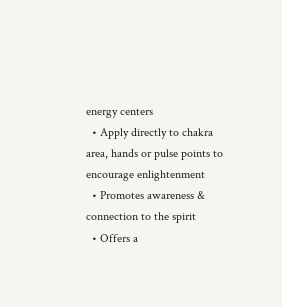energy centers
  • Apply directly to chakra area, hands or pulse points to encourage enlightenment
  • Promotes awareness & connection to the spirit
  • Offers a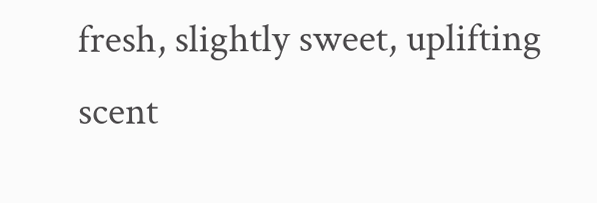fresh, slightly sweet, uplifting scent